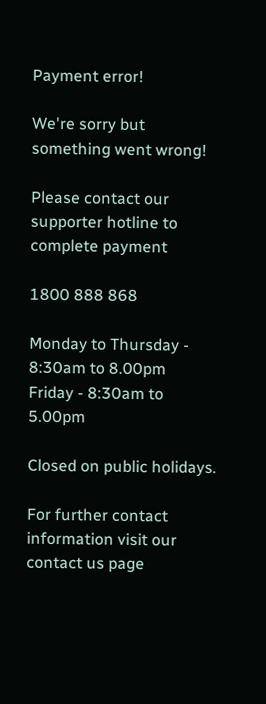Payment error!

We're sorry but something went wrong!

Please contact our supporter hotline to complete payment

1800 888 868

Monday to Thursday - 8:30am to 8.00pm
Friday - 8:30am to 5.00pm

Closed on public holidays.

For further contact information visit our contact us page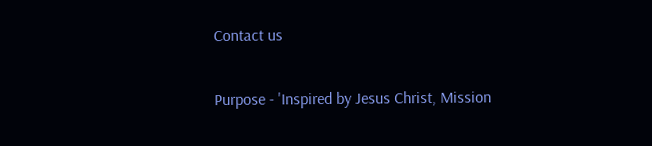Contact us

Purpose - 'Inspired by Jesus Christ, Mission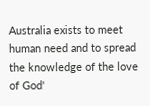Australia exists to meet human need and to spread the knowledge of the love of God'